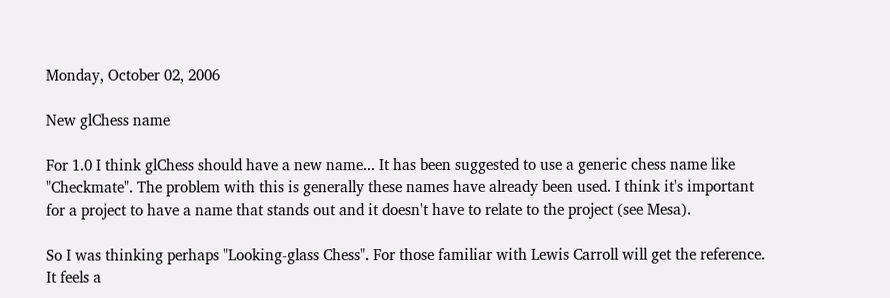Monday, October 02, 2006

New glChess name

For 1.0 I think glChess should have a new name... It has been suggested to use a generic chess name like "Checkmate". The problem with this is generally these names have already been used. I think it's important for a project to have a name that stands out and it doesn't have to relate to the project (see Mesa).

So I was thinking perhaps "Looking-glass Chess". For those familiar with Lewis Carroll will get the reference. It feels a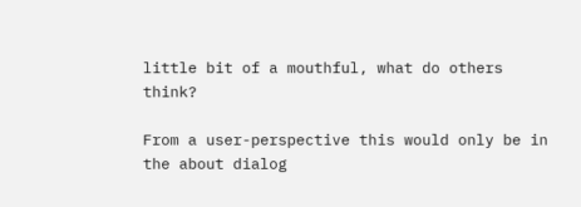little bit of a mouthful, what do others think?

From a user-perspective this would only be in the about dialog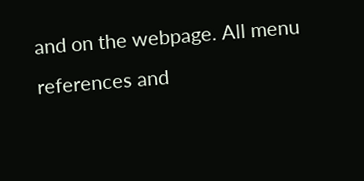and on the webpage. All menu references and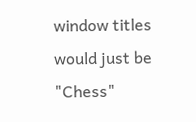window titles would just be "Chess"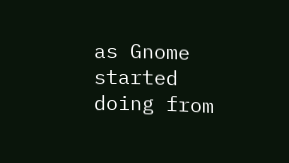as Gnome started doing from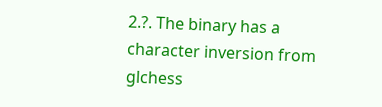2.?. The binary has a character inversion from glchess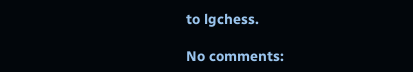to lgchess.

No comments: